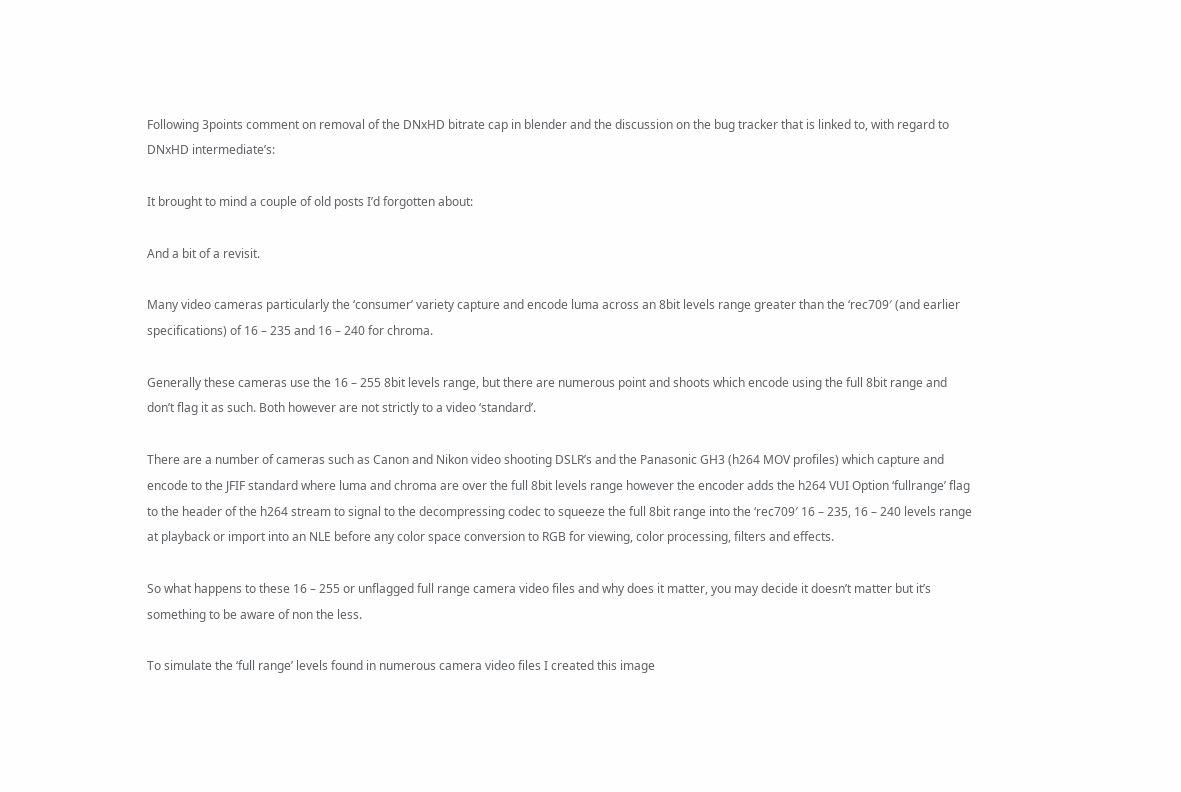Following 3points comment on removal of the DNxHD bitrate cap in blender and the discussion on the bug tracker that is linked to, with regard to DNxHD intermediate’s:

It brought to mind a couple of old posts I’d forgotten about:

And a bit of a revisit.

Many video cameras particularly the ‘consumer’ variety capture and encode luma across an 8bit levels range greater than the ‘rec709′ (and earlier specifications) of 16 – 235 and 16 – 240 for chroma.

Generally these cameras use the 16 – 255 8bit levels range, but there are numerous point and shoots which encode using the full 8bit range and don’t flag it as such. Both however are not strictly to a video ‘standard’.

There are a number of cameras such as Canon and Nikon video shooting DSLR’s and the Panasonic GH3 (h264 MOV profiles) which capture and encode to the JFIF standard where luma and chroma are over the full 8bit levels range however the encoder adds the h264 VUI Option ‘fullrange’ flag to the header of the h264 stream to signal to the decompressing codec to squeeze the full 8bit range into the ‘rec709′ 16 – 235, 16 – 240 levels range at playback or import into an NLE before any color space conversion to RGB for viewing, color processing, filters and effects.

So what happens to these 16 – 255 or unflagged full range camera video files and why does it matter, you may decide it doesn’t matter but it’s something to be aware of non the less.

To simulate the ‘full range’ levels found in numerous camera video files I created this image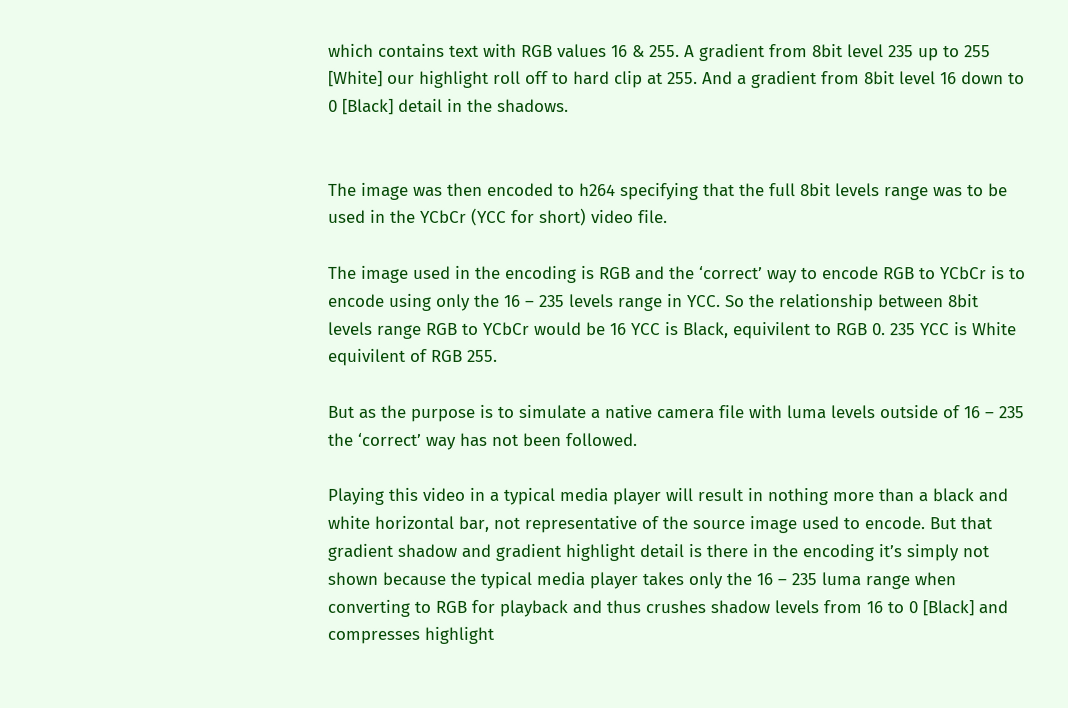which contains text with RGB values 16 & 255. A gradient from 8bit level 235 up to 255 [White] our highlight roll off to hard clip at 255. And a gradient from 8bit level 16 down to 0 [Black] detail in the shadows.


The image was then encoded to h264 specifying that the full 8bit levels range was to be used in the YCbCr (YCC for short) video file.

The image used in the encoding is RGB and the ‘correct’ way to encode RGB to YCbCr is to encode using only the 16 – 235 levels range in YCC. So the relationship between 8bit levels range RGB to YCbCr would be 16 YCC is Black, equivilent to RGB 0. 235 YCC is White equivilent of RGB 255.

But as the purpose is to simulate a native camera file with luma levels outside of 16 – 235 the ‘correct’ way has not been followed.

Playing this video in a typical media player will result in nothing more than a black and white horizontal bar, not representative of the source image used to encode. But that gradient shadow and gradient highlight detail is there in the encoding it’s simply not shown because the typical media player takes only the 16 – 235 luma range when converting to RGB for playback and thus crushes shadow levels from 16 to 0 [Black] and compresses highlight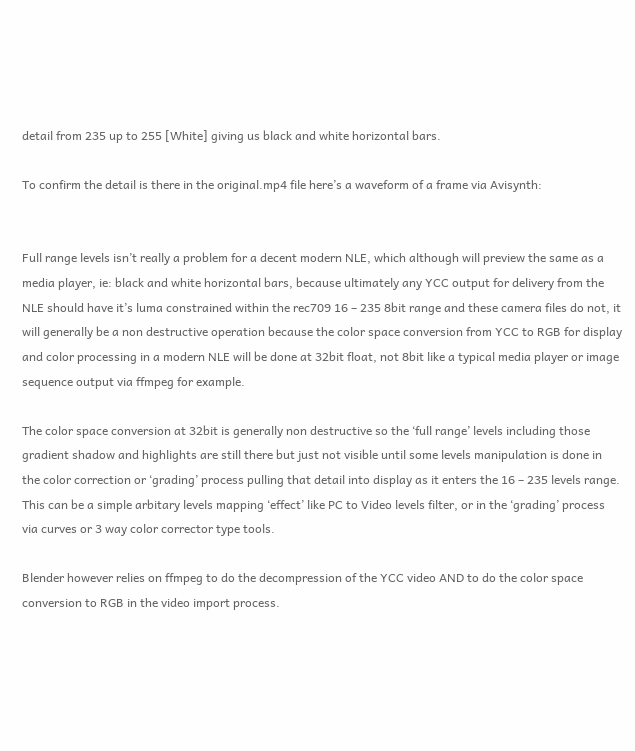detail from 235 up to 255 [White] giving us black and white horizontal bars.

To confirm the detail is there in the original.mp4 file here’s a waveform of a frame via Avisynth:


Full range levels isn’t really a problem for a decent modern NLE, which although will preview the same as a media player, ie: black and white horizontal bars, because ultimately any YCC output for delivery from the NLE should have it’s luma constrained within the rec709 16 – 235 8bit range and these camera files do not, it will generally be a non destructive operation because the color space conversion from YCC to RGB for display and color processing in a modern NLE will be done at 32bit float, not 8bit like a typical media player or image sequence output via ffmpeg for example.

The color space conversion at 32bit is generally non destructive so the ‘full range’ levels including those gradient shadow and highlights are still there but just not visible until some levels manipulation is done in the color correction or ‘grading’ process pulling that detail into display as it enters the 16 – 235 levels range. This can be a simple arbitary levels mapping ‘effect’ like PC to Video levels filter, or in the ‘grading’ process via curves or 3 way color corrector type tools.

Blender however relies on ffmpeg to do the decompression of the YCC video AND to do the color space conversion to RGB in the video import process.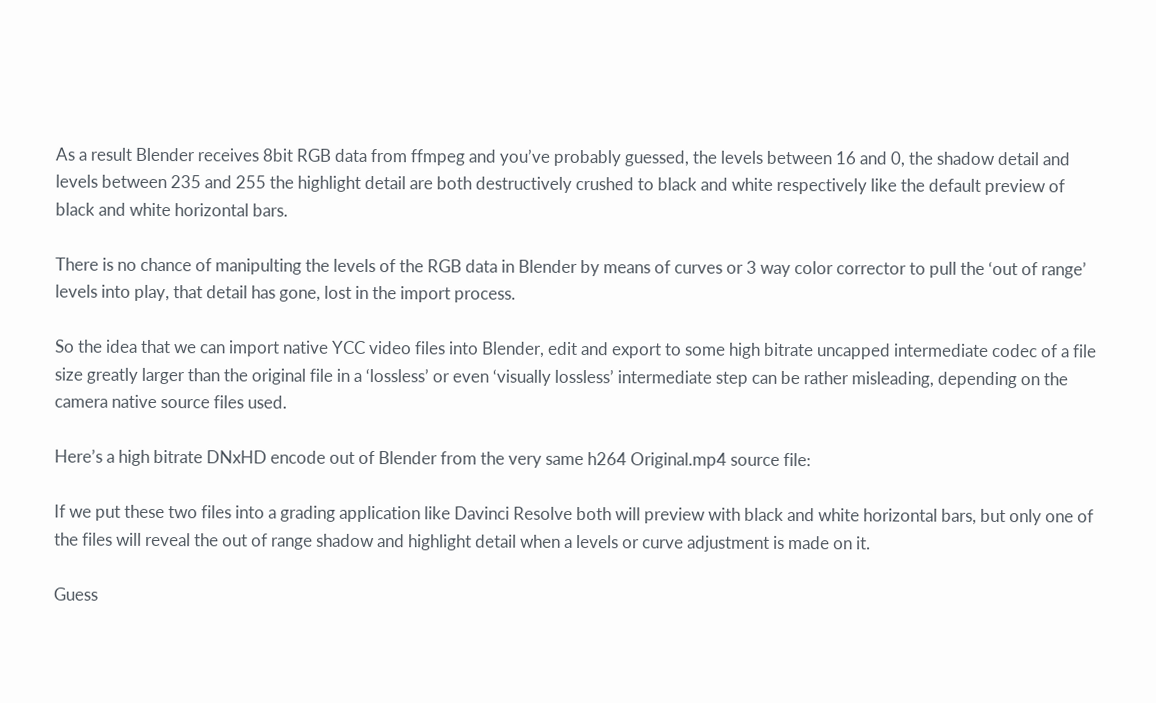As a result Blender receives 8bit RGB data from ffmpeg and you’ve probably guessed, the levels between 16 and 0, the shadow detail and levels between 235 and 255 the highlight detail are both destructively crushed to black and white respectively like the default preview of black and white horizontal bars.

There is no chance of manipulting the levels of the RGB data in Blender by means of curves or 3 way color corrector to pull the ‘out of range’ levels into play, that detail has gone, lost in the import process.

So the idea that we can import native YCC video files into Blender, edit and export to some high bitrate uncapped intermediate codec of a file size greatly larger than the original file in a ‘lossless’ or even ‘visually lossless’ intermediate step can be rather misleading, depending on the camera native source files used.

Here’s a high bitrate DNxHD encode out of Blender from the very same h264 Original.mp4 source file:

If we put these two files into a grading application like Davinci Resolve both will preview with black and white horizontal bars, but only one of the files will reveal the out of range shadow and highlight detail when a levels or curve adjustment is made on it.

Guess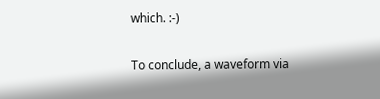which. :-)

To conclude, a waveform via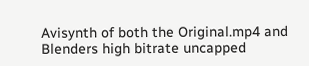Avisynth of both the Original.mp4 and Blenders high bitrate uncapped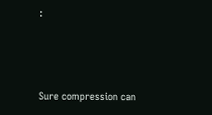:



Sure compression can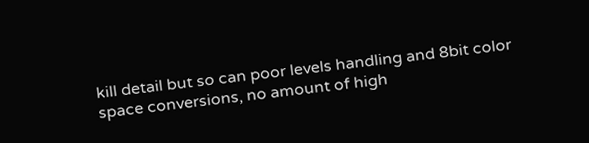kill detail but so can poor levels handling and 8bit color space conversions, no amount of high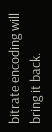bitrate encoding will bring it back.